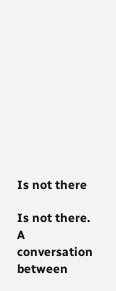Is not there

Is not there. A conversation between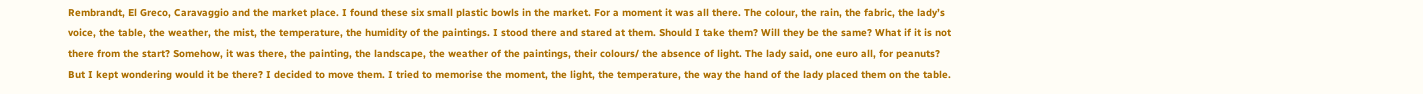Rembrandt, El Greco, Caravaggio and the market place. I found these six small plastic bowls in the market. For a moment it was all there. The colour, the rain, the fabric, the lady’s voice, the table, the weather, the mist, the temperature, the humidity of the paintings. I stood there and stared at them. Should I take them? Will they be the same? What if it is not there from the start? Somehow, it was there, the painting, the landscape, the weather of the paintings, their colours/ the absence of light. The lady said, one euro all, for peanuts? But I kept wondering would it be there? I decided to move them. I tried to memorise the moment, the light, the temperature, the way the hand of the lady placed them on the table.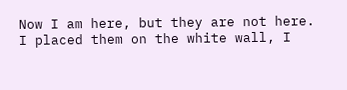Now I am here, but they are not here. I placed them on the white wall, I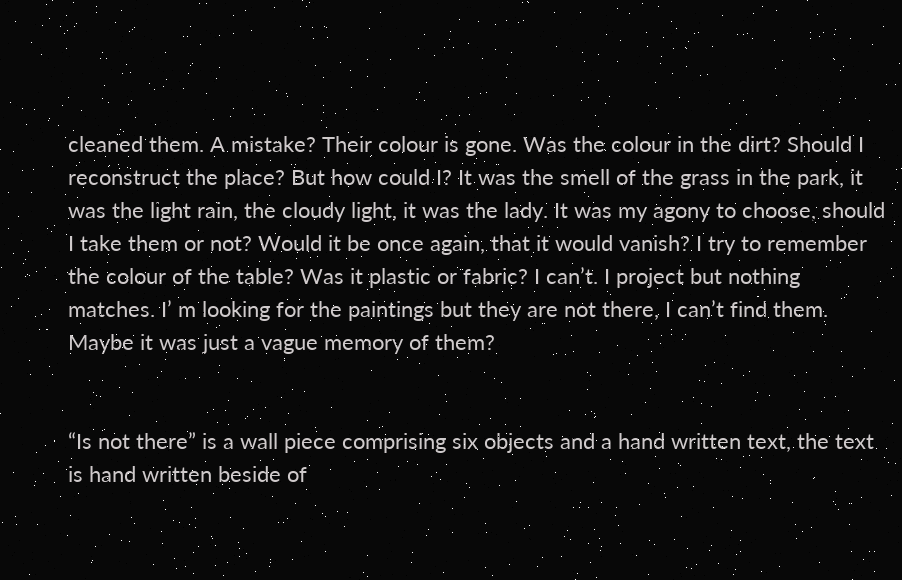cleaned them. A mistake? Their colour is gone. Was the colour in the dirt? Should I reconstruct the place? But how could I? It was the smell of the grass in the park, it was the light rain, the cloudy light, it was the lady. It was my agony to choose, should I take them or not? Would it be once again, that it would vanish? I try to remember the colour of the table? Was it plastic or fabric? I can’t. I project but nothing matches. I’ m looking for the paintings but they are not there, I can’t find them. Maybe it was just a vague memory of them?


“Is not there” is a wall piece comprising six objects and a hand written text, the text is hand written beside of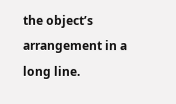the object’s arrangement in a long line.